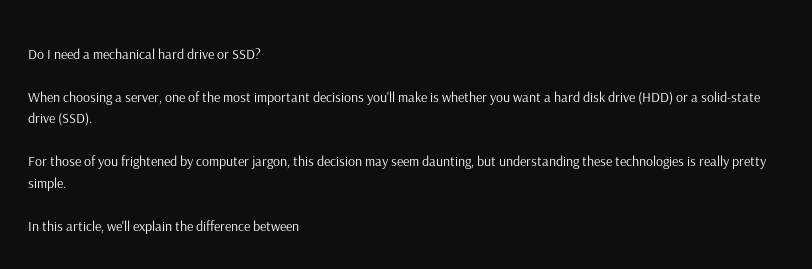Do I need a mechanical hard drive or SSD?

When choosing a server, one of the most important decisions you'll make is whether you want a hard disk drive (HDD) or a solid-state drive (SSD).

For those of you frightened by computer jargon, this decision may seem daunting, but understanding these technologies is really pretty simple.

In this article, we'll explain the difference between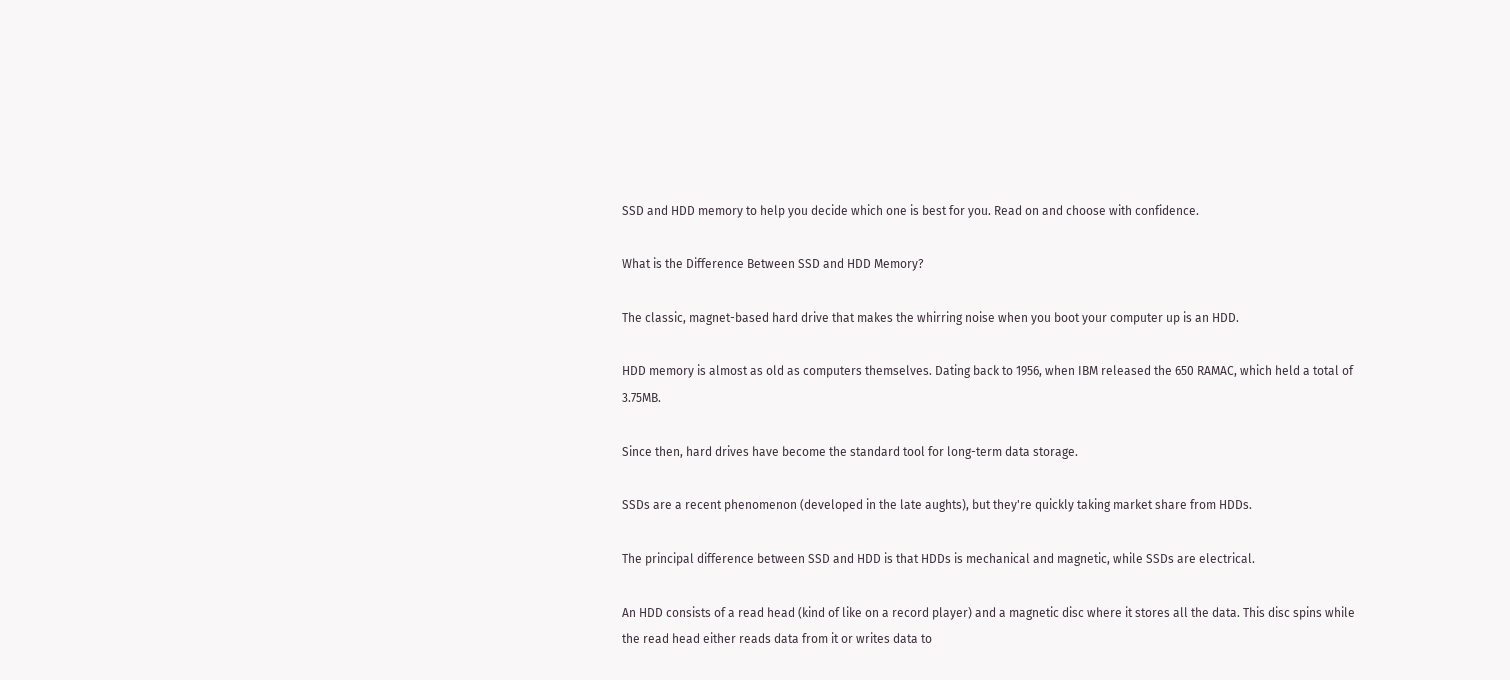SSD and HDD memory to help you decide which one is best for you. Read on and choose with confidence.

What is the Difference Between SSD and HDD Memory?

The classic, magnet-based hard drive that makes the whirring noise when you boot your computer up is an HDD.

HDD memory is almost as old as computers themselves. Dating back to 1956, when IBM released the 650 RAMAC, which held a total of 3.75MB.

Since then, hard drives have become the standard tool for long-term data storage.

SSDs are a recent phenomenon (developed in the late aughts), but they're quickly taking market share from HDDs.

The principal difference between SSD and HDD is that HDDs is mechanical and magnetic, while SSDs are electrical.

An HDD consists of a read head (kind of like on a record player) and a magnetic disc where it stores all the data. This disc spins while the read head either reads data from it or writes data to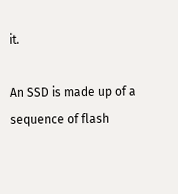it.

An SSD is made up of a sequence of flash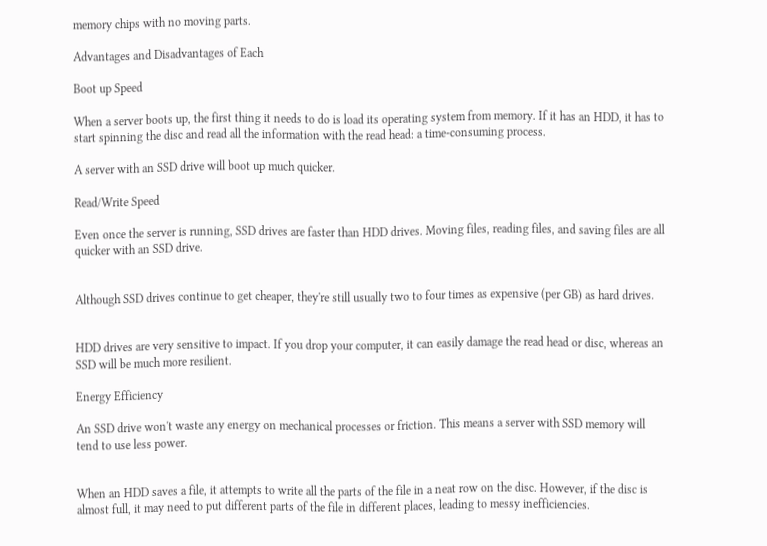memory chips with no moving parts.

Advantages and Disadvantages of Each

Boot up Speed

When a server boots up, the first thing it needs to do is load its operating system from memory. If it has an HDD, it has to start spinning the disc and read all the information with the read head: a time-consuming process.

A server with an SSD drive will boot up much quicker.

Read/Write Speed

Even once the server is running, SSD drives are faster than HDD drives. Moving files, reading files, and saving files are all quicker with an SSD drive.


Although SSD drives continue to get cheaper, they're still usually two to four times as expensive (per GB) as hard drives.


HDD drives are very sensitive to impact. If you drop your computer, it can easily damage the read head or disc, whereas an SSD will be much more resilient.

Energy Efficiency

An SSD drive won't waste any energy on mechanical processes or friction. This means a server with SSD memory will tend to use less power.


When an HDD saves a file, it attempts to write all the parts of the file in a neat row on the disc. However, if the disc is almost full, it may need to put different parts of the file in different places, leading to messy inefficiencies.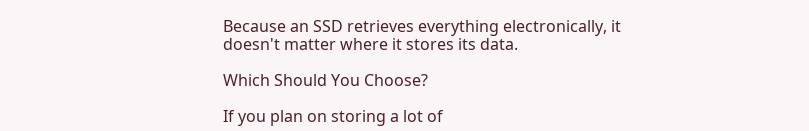Because an SSD retrieves everything electronically, it doesn't matter where it stores its data.

Which Should You Choose?

If you plan on storing a lot of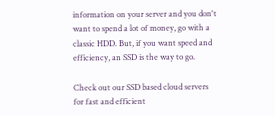information on your server and you don't want to spend a lot of money, go with a classic HDD. But, if you want speed and efficiency, an SSD is the way to go.

Check out our SSD based cloud servers for fast and efficient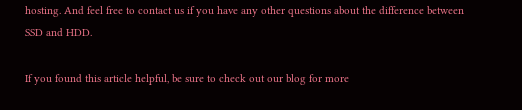hosting. And feel free to contact us if you have any other questions about the difference between SSD and HDD.

If you found this article helpful, be sure to check out our blog for more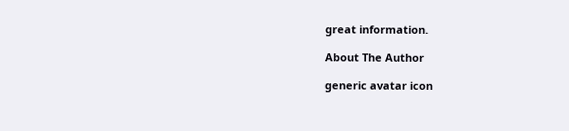great information.

About The Author

generic avatar icon